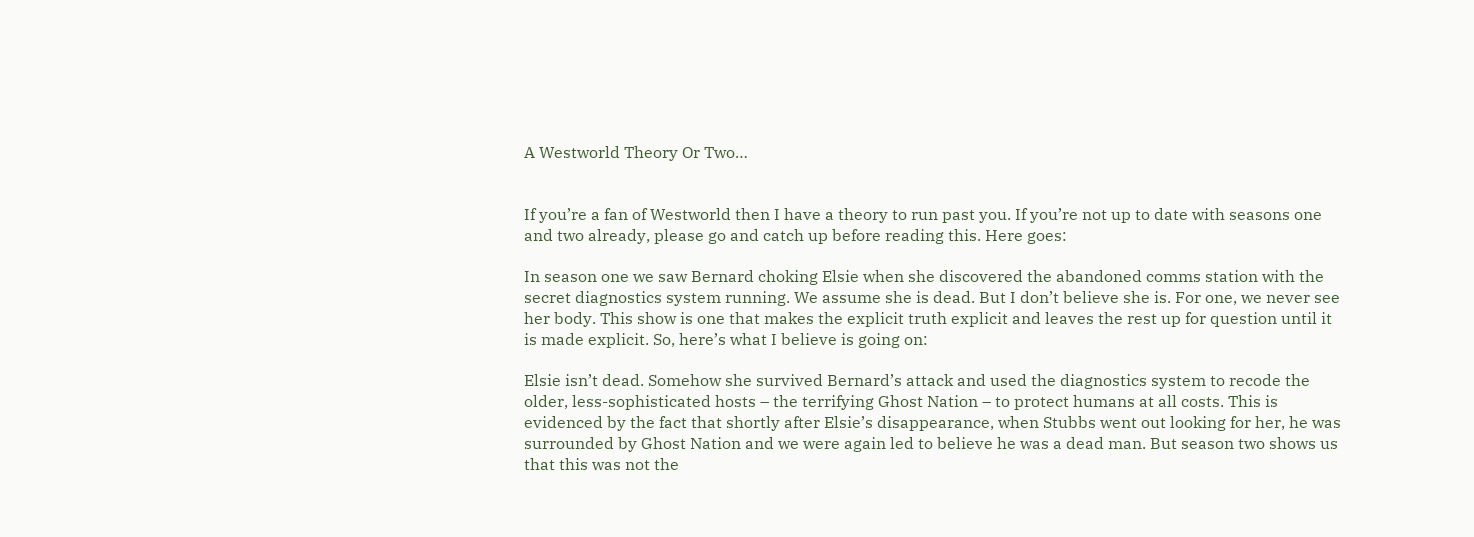A Westworld Theory Or Two…


If you’re a fan of Westworld then I have a theory to run past you. If you’re not up to date with seasons one and two already, please go and catch up before reading this. Here goes:

In season one we saw Bernard choking Elsie when she discovered the abandoned comms station with the secret diagnostics system running. We assume she is dead. But I don’t believe she is. For one, we never see her body. This show is one that makes the explicit truth explicit and leaves the rest up for question until it is made explicit. So, here’s what I believe is going on:

Elsie isn’t dead. Somehow she survived Bernard’s attack and used the diagnostics system to recode the older, less-sophisticated hosts – the terrifying Ghost Nation – to protect humans at all costs. This is evidenced by the fact that shortly after Elsie’s disappearance, when Stubbs went out looking for her, he was surrounded by Ghost Nation and we were again led to believe he was a dead man. But season two shows us that this was not the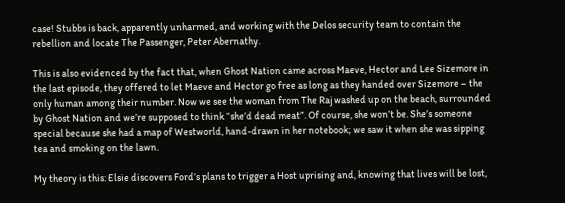case! Stubbs is back, apparently unharmed, and working with the Delos security team to contain the rebellion and locate The Passenger, Peter Abernathy.

This is also evidenced by the fact that, when Ghost Nation came across Maeve, Hector and Lee Sizemore in the last episode, they offered to let Maeve and Hector go free as long as they handed over Sizemore – the only human among their number. Now we see the woman from The Raj washed up on the beach, surrounded by Ghost Nation and we’re supposed to think “she’d dead meat”. Of course, she won’t be. She’s someone special because she had a map of Westworld, hand-drawn in her notebook; we saw it when she was sipping tea and smoking on the lawn.

My theory is this: Elsie discovers Ford’s plans to trigger a Host uprising and, knowing that lives will be lost,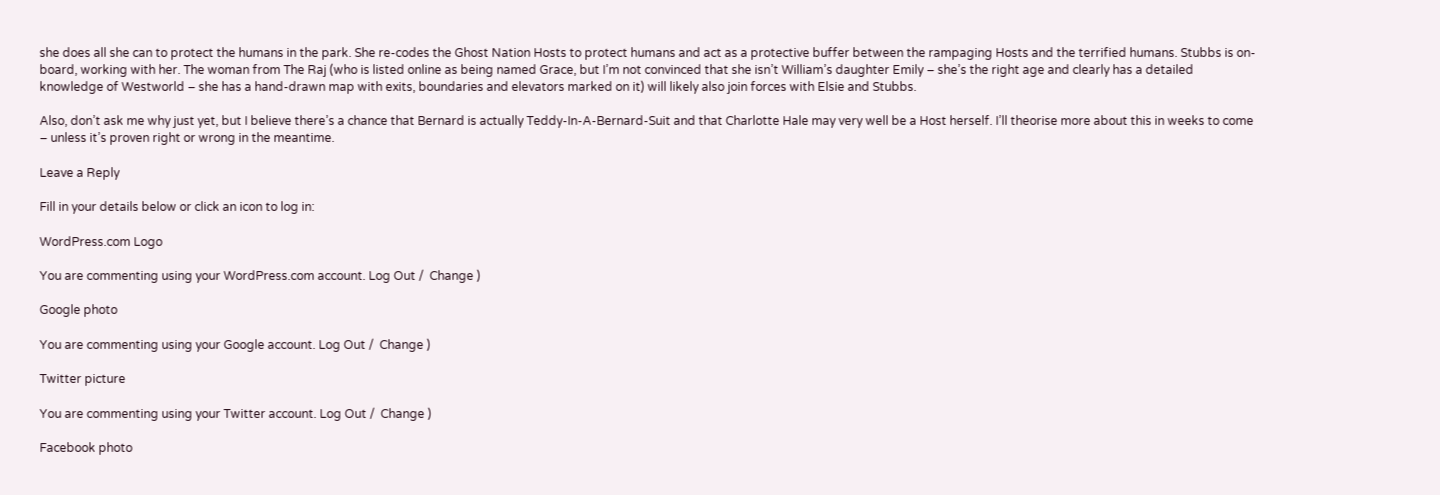she does all she can to protect the humans in the park. She re-codes the Ghost Nation Hosts to protect humans and act as a protective buffer between the rampaging Hosts and the terrified humans. Stubbs is on-board, working with her. The woman from The Raj (who is listed online as being named Grace, but I’m not convinced that she isn’t William’s daughter Emily – she’s the right age and clearly has a detailed knowledge of Westworld – she has a hand-drawn map with exits, boundaries and elevators marked on it) will likely also join forces with Elsie and Stubbs.

Also, don’t ask me why just yet, but I believe there’s a chance that Bernard is actually Teddy-In-A-Bernard-Suit and that Charlotte Hale may very well be a Host herself. I’ll theorise more about this in weeks to come – unless it’s proven right or wrong in the meantime.

Leave a Reply

Fill in your details below or click an icon to log in:

WordPress.com Logo

You are commenting using your WordPress.com account. Log Out /  Change )

Google photo

You are commenting using your Google account. Log Out /  Change )

Twitter picture

You are commenting using your Twitter account. Log Out /  Change )

Facebook photo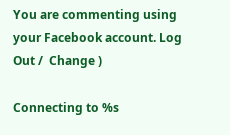You are commenting using your Facebook account. Log Out /  Change )

Connecting to %s